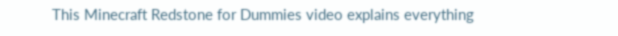This Minecraft Redstone for Dummies video explains everything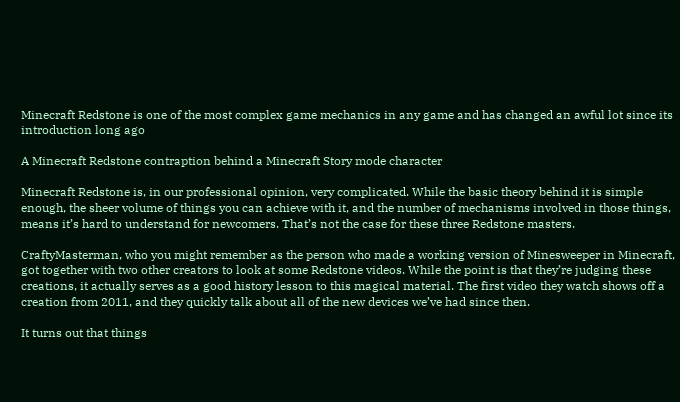Minecraft Redstone is one of the most complex game mechanics in any game and has changed an awful lot since its introduction long ago

A Minecraft Redstone contraption behind a Minecraft Story mode character

Minecraft Redstone is, in our professional opinion, very complicated. While the basic theory behind it is simple enough, the sheer volume of things you can achieve with it, and the number of mechanisms involved in those things, means it’s hard to understand for newcomers. That’s not the case for these three Redstone masters.

CraftyMasterman, who you might remember as the person who made a working version of Minesweeper in Minecraft, got together with two other creators to look at some Redstone videos. While the point is that they’re judging these creations, it actually serves as a good history lesson to this magical material. The first video they watch shows off a creation from 2011, and they quickly talk about all of the new devices we’ve had since then.

It turns out that things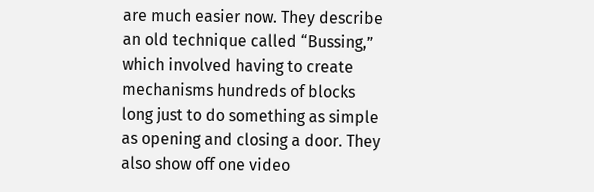are much easier now. They describe an old technique called “Bussing,” which involved having to create mechanisms hundreds of blocks long just to do something as simple as opening and closing a door. They also show off one video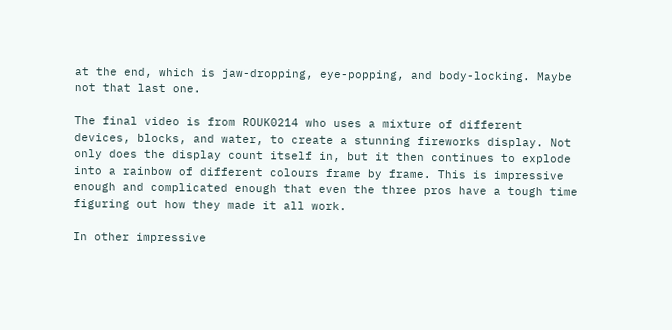at the end, which is jaw-dropping, eye-popping, and body-locking. Maybe not that last one.

The final video is from ROUK0214 who uses a mixture of different devices, blocks, and water, to create a stunning fireworks display. Not only does the display count itself in, but it then continues to explode into a rainbow of different colours frame by frame. This is impressive enough and complicated enough that even the three pros have a tough time figuring out how they made it all work.

In other impressive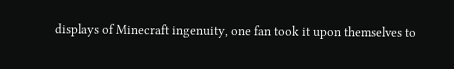displays of Minecraft ingenuity, one fan took it upon themselves to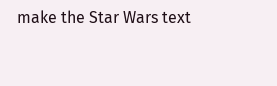make the Star Wars text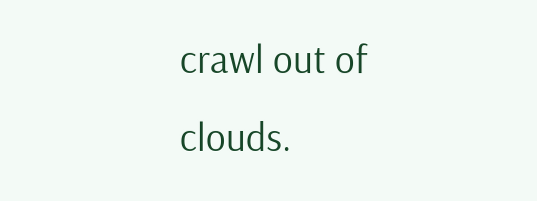crawl out of clouds.